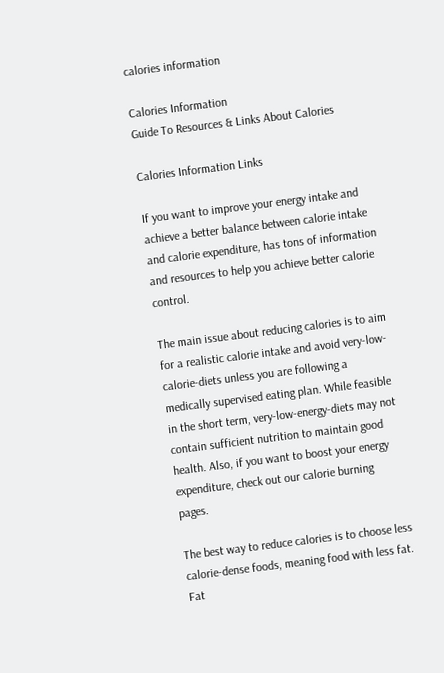calories information

Calories Information
Guide To Resources & Links About Calories

Calories Information Links

If you want to improve your energy intake and achieve a better balance between calorie intake and calorie expenditure, has tons of information and resources to help you achieve better calorie control.

The main issue about reducing calories is to aim for a realistic calorie intake and avoid very-low-calorie-diets unless you are following a medically supervised eating plan. While feasible in the short term, very-low-energy-diets may not contain sufficient nutrition to maintain good health. Also, if you want to boost your energy expenditure, check out our calorie burning pages.

The best way to reduce calories is to choose less calorie-dense foods, meaning food with less fat. Fat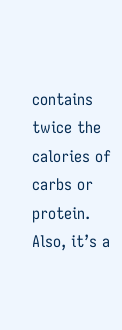contains twice the calories of carbs or protein. Also, it’s a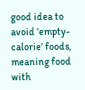good idea to avoid ’empty-calorie’ foods, meaning food with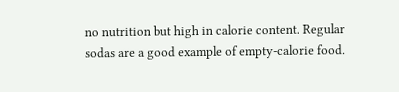no nutrition but high in calorie content. Regular sodas are a good example of empty-calorie food.